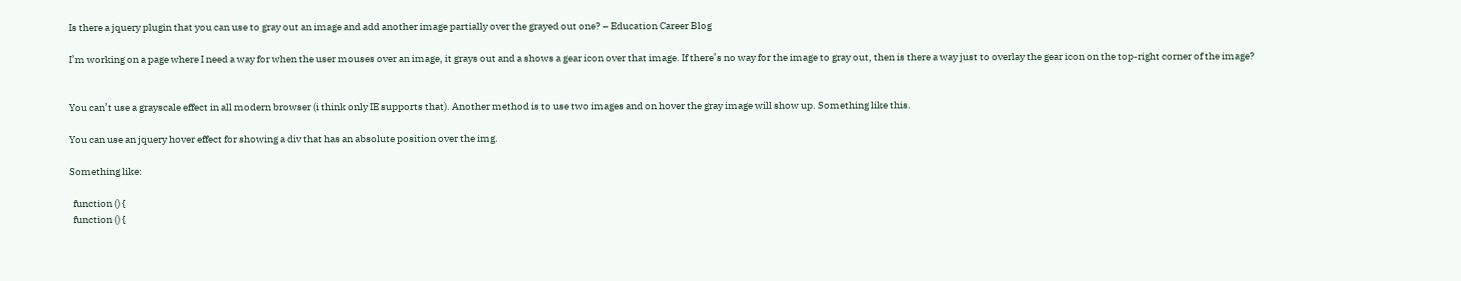Is there a jquery plugin that you can use to gray out an image and add another image partially over the grayed out one? – Education Career Blog

I’m working on a page where I need a way for when the user mouses over an image, it grays out and a shows a gear icon over that image. If there’s no way for the image to gray out, then is there a way just to overlay the gear icon on the top-right corner of the image?


You can’t use a grayscale effect in all modern browser (i think only IE supports that). Another method is to use two images and on hover the gray image will show up. Something like this.

You can use an jquery hover effect for showing a div that has an absolute position over the img.

Something like:

  function () {
  function () {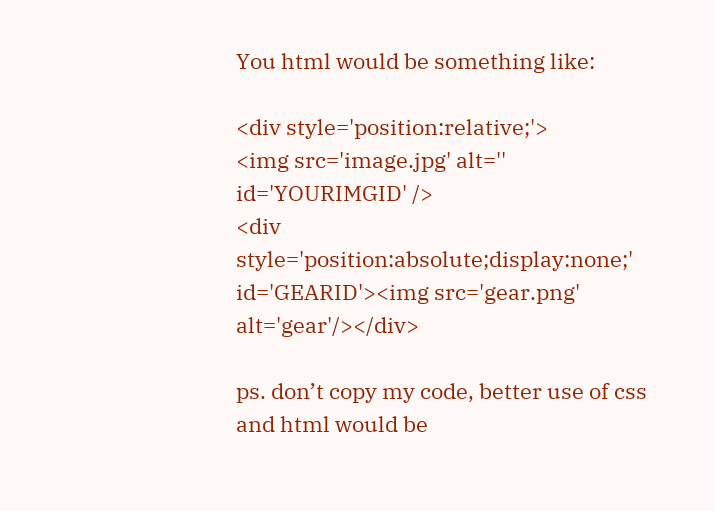You html would be something like:

<div style='position:relative;'>
<img src='image.jpg' alt='' id='YOURIMGID' />
<div style='position:absolute;display:none;' id='GEARID'><img src='gear.png' alt='gear'/></div>

ps. don’t copy my code, better use of css and html would be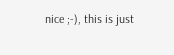nice ;-), this is just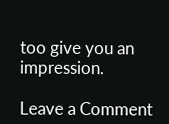too give you an impression.

Leave a Comment